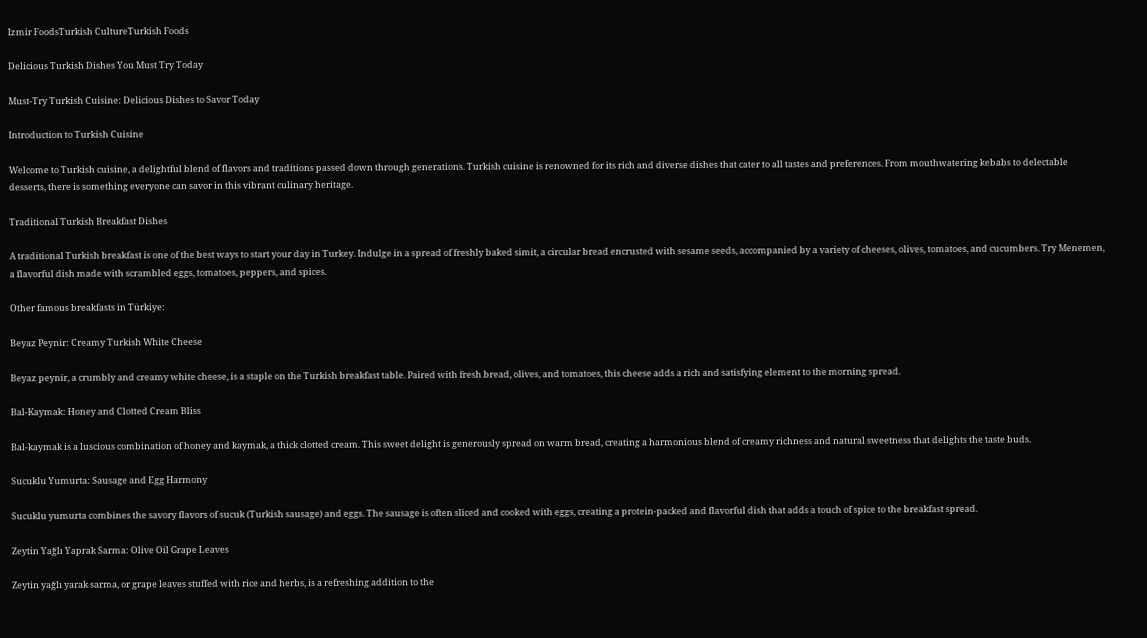Izmir FoodsTurkish CultureTurkish Foods

Delicious Turkish Dishes You Must Try Today

Must-Try Turkish Cuisine: Delicious Dishes to Savor Today

Introduction to Turkish Cuisine

Welcome to Turkish cuisine, a delightful blend of flavors and traditions passed down through generations. Turkish cuisine is renowned for its rich and diverse dishes that cater to all tastes and preferences. From mouthwatering kebabs to delectable desserts, there is something everyone can savor in this vibrant culinary heritage.

Traditional Turkish Breakfast Dishes

A traditional Turkish breakfast is one of the best ways to start your day in Turkey. Indulge in a spread of freshly baked simit, a circular bread encrusted with sesame seeds, accompanied by a variety of cheeses, olives, tomatoes, and cucumbers. Try Menemen, a flavorful dish made with scrambled eggs, tomatoes, peppers, and spices.

Other famous breakfasts in Türkiye:

Beyaz Peynir: Creamy Turkish White Cheese

Beyaz peynir, a crumbly and creamy white cheese, is a staple on the Turkish breakfast table. Paired with fresh bread, olives, and tomatoes, this cheese adds a rich and satisfying element to the morning spread.

Bal-Kaymak: Honey and Clotted Cream Bliss

Bal-kaymak is a luscious combination of honey and kaymak, a thick clotted cream. This sweet delight is generously spread on warm bread, creating a harmonious blend of creamy richness and natural sweetness that delights the taste buds.

Sucuklu Yumurta: Sausage and Egg Harmony

Sucuklu yumurta combines the savory flavors of sucuk (Turkish sausage) and eggs. The sausage is often sliced and cooked with eggs, creating a protein-packed and flavorful dish that adds a touch of spice to the breakfast spread.

Zeytin Yağlı Yaprak Sarma: Olive Oil Grape Leaves

Zeytin yağlı yarak sarma, or grape leaves stuffed with rice and herbs, is a refreshing addition to the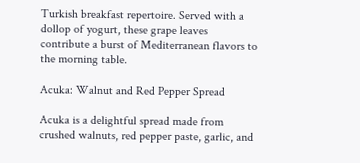Turkish breakfast repertoire. Served with a dollop of yogurt, these grape leaves contribute a burst of Mediterranean flavors to the morning table.

Acuka: Walnut and Red Pepper Spread

Acuka is a delightful spread made from crushed walnuts, red pepper paste, garlic, and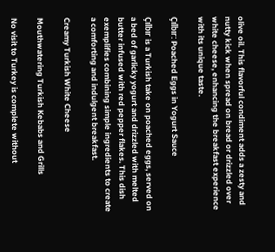olive oil. This flavorful condiment adds a zesty and nutty kick when spread on bread or drizzled over white cheese, enhancing the breakfast experience with its unique taste.

Çılbır: Poached Eggs in Yogurt Sauce

Çılbır is a Turkish take on poached eggs, served on a bed of garlicky yogurt and drizzled with melted butter infused with red pepper flakes. This dish exemplifies combining simple ingredients to create a comforting and indulgent breakfast.

Creamy Turkish White Cheese

Mouthwatering Turkish Kebabs and Grills

No visit to Turkey is complete without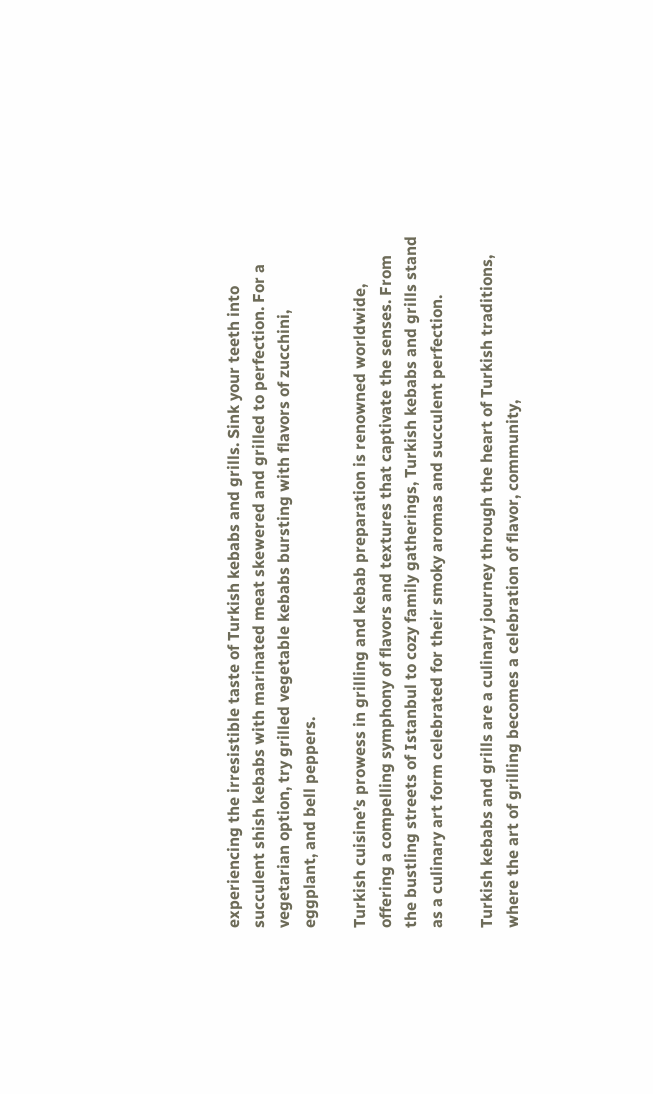experiencing the irresistible taste of Turkish kebabs and grills. Sink your teeth into succulent shish kebabs with marinated meat skewered and grilled to perfection. For a vegetarian option, try grilled vegetable kebabs bursting with flavors of zucchini, eggplant, and bell peppers.

Turkish cuisine’s prowess in grilling and kebab preparation is renowned worldwide, offering a compelling symphony of flavors and textures that captivate the senses. From the bustling streets of Istanbul to cozy family gatherings, Turkish kebabs and grills stand as a culinary art form celebrated for their smoky aromas and succulent perfection.

Turkish kebabs and grills are a culinary journey through the heart of Turkish traditions, where the art of grilling becomes a celebration of flavor, community,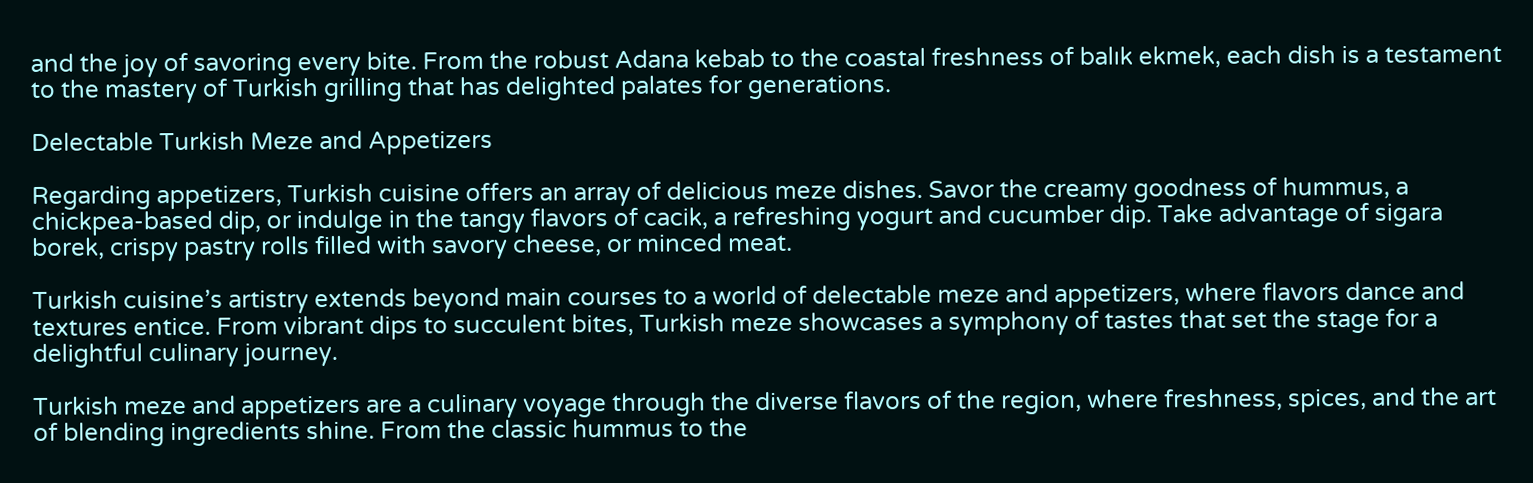and the joy of savoring every bite. From the robust Adana kebab to the coastal freshness of balık ekmek, each dish is a testament to the mastery of Turkish grilling that has delighted palates for generations.

Delectable Turkish Meze and Appetizers

Regarding appetizers, Turkish cuisine offers an array of delicious meze dishes. Savor the creamy goodness of hummus, a chickpea-based dip, or indulge in the tangy flavors of cacik, a refreshing yogurt and cucumber dip. Take advantage of sigara borek, crispy pastry rolls filled with savory cheese, or minced meat.

Turkish cuisine’s artistry extends beyond main courses to a world of delectable meze and appetizers, where flavors dance and textures entice. From vibrant dips to succulent bites, Turkish meze showcases a symphony of tastes that set the stage for a delightful culinary journey.

Turkish meze and appetizers are a culinary voyage through the diverse flavors of the region, where freshness, spices, and the art of blending ingredients shine. From the classic hummus to the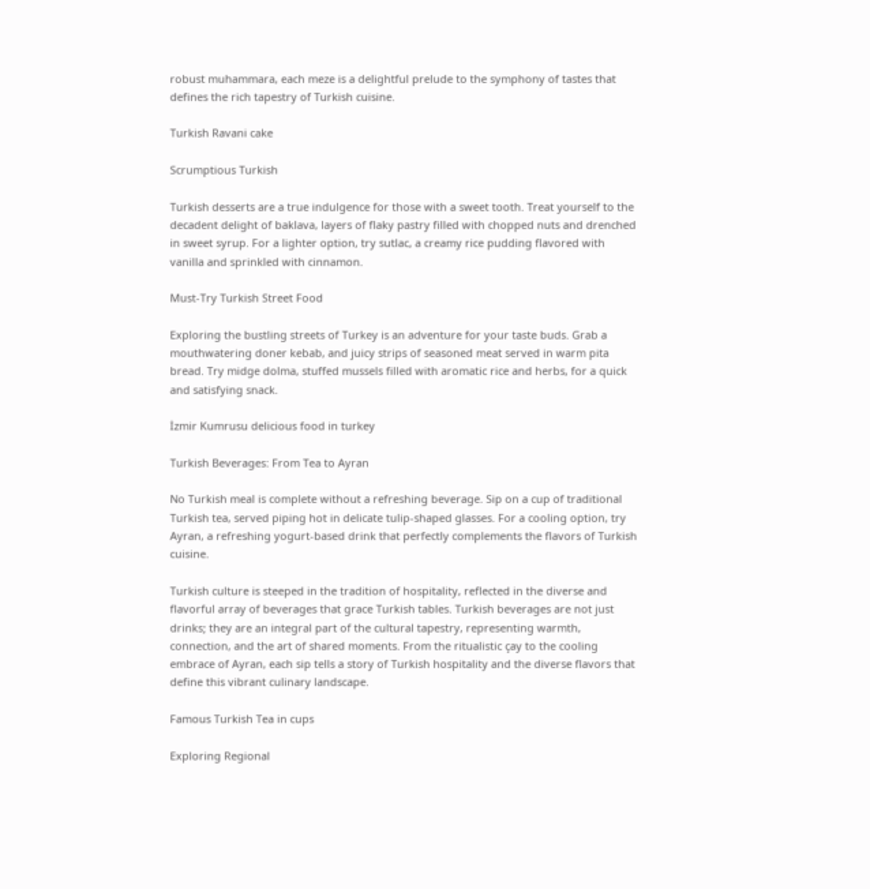robust muhammara, each meze is a delightful prelude to the symphony of tastes that defines the rich tapestry of Turkish cuisine.

Turkish Ravani cake

Scrumptious Turkish

Turkish desserts are a true indulgence for those with a sweet tooth. Treat yourself to the decadent delight of baklava, layers of flaky pastry filled with chopped nuts and drenched in sweet syrup. For a lighter option, try sutlac, a creamy rice pudding flavored with vanilla and sprinkled with cinnamon.

Must-Try Turkish Street Food

Exploring the bustling streets of Turkey is an adventure for your taste buds. Grab a mouthwatering doner kebab, and juicy strips of seasoned meat served in warm pita bread. Try midge dolma, stuffed mussels filled with aromatic rice and herbs, for a quick and satisfying snack.

İzmir Kumrusu delicious food in turkey

Turkish Beverages: From Tea to Ayran

No Turkish meal is complete without a refreshing beverage. Sip on a cup of traditional Turkish tea, served piping hot in delicate tulip-shaped glasses. For a cooling option, try Ayran, a refreshing yogurt-based drink that perfectly complements the flavors of Turkish cuisine.

Turkish culture is steeped in the tradition of hospitality, reflected in the diverse and flavorful array of beverages that grace Turkish tables. Turkish beverages are not just drinks; they are an integral part of the cultural tapestry, representing warmth, connection, and the art of shared moments. From the ritualistic çay to the cooling embrace of Ayran, each sip tells a story of Turkish hospitality and the diverse flavors that define this vibrant culinary landscape.

Famous Turkish Tea in cups

Exploring Regional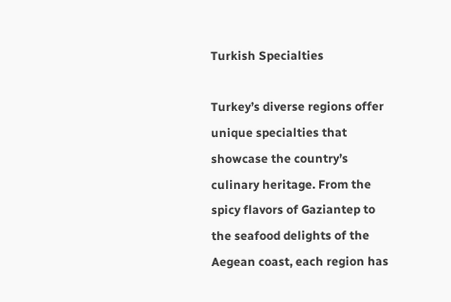Turkish Specialties

Turkey’s diverse regions offer unique specialties that showcase the country’s culinary heritage. From the spicy flavors of Gaziantep to the seafood delights of the Aegean coast, each region has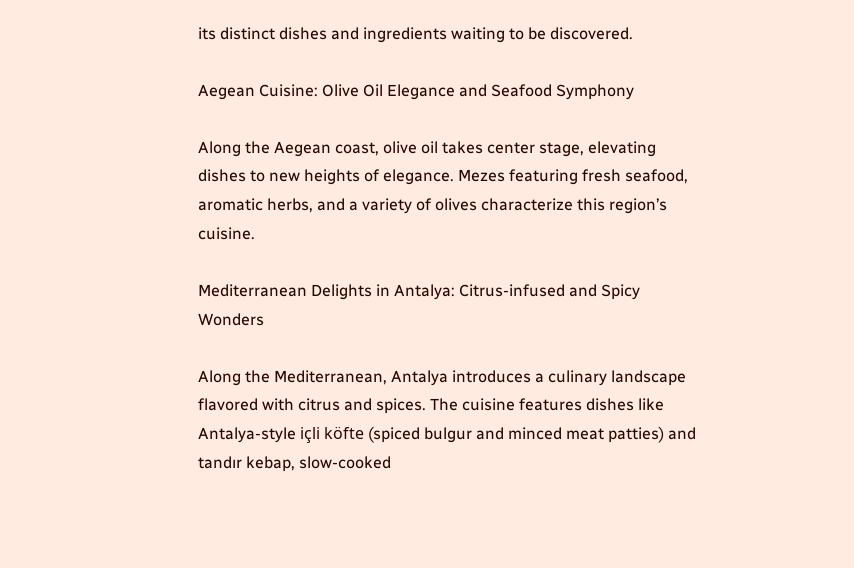its distinct dishes and ingredients waiting to be discovered.

Aegean Cuisine: Olive Oil Elegance and Seafood Symphony

Along the Aegean coast, olive oil takes center stage, elevating dishes to new heights of elegance. Mezes featuring fresh seafood, aromatic herbs, and a variety of olives characterize this region’s cuisine.

Mediterranean Delights in Antalya: Citrus-infused and Spicy Wonders

Along the Mediterranean, Antalya introduces a culinary landscape flavored with citrus and spices. The cuisine features dishes like Antalya-style içli köfte (spiced bulgur and minced meat patties) and tandır kebap, slow-cooked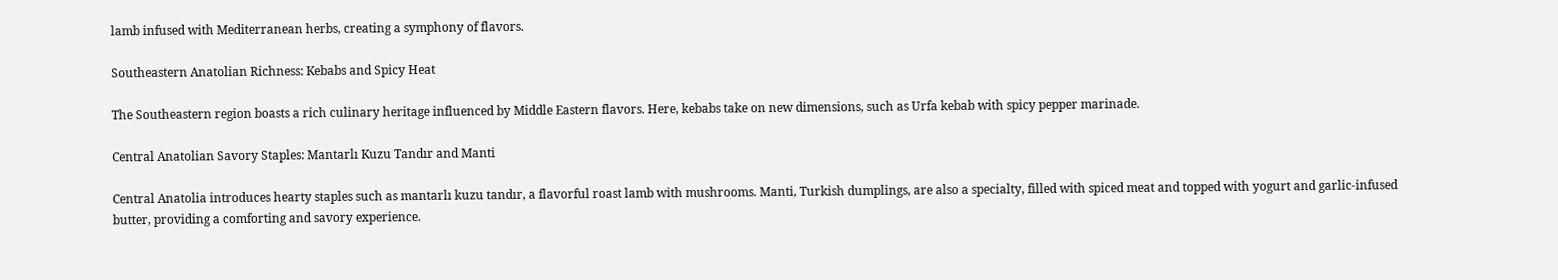lamb infused with Mediterranean herbs, creating a symphony of flavors.

Southeastern Anatolian Richness: Kebabs and Spicy Heat

The Southeastern region boasts a rich culinary heritage influenced by Middle Eastern flavors. Here, kebabs take on new dimensions, such as Urfa kebab with spicy pepper marinade.

Central Anatolian Savory Staples: Mantarlı Kuzu Tandır and Manti

Central Anatolia introduces hearty staples such as mantarlı kuzu tandır, a flavorful roast lamb with mushrooms. Manti, Turkish dumplings, are also a specialty, filled with spiced meat and topped with yogurt and garlic-infused butter, providing a comforting and savory experience.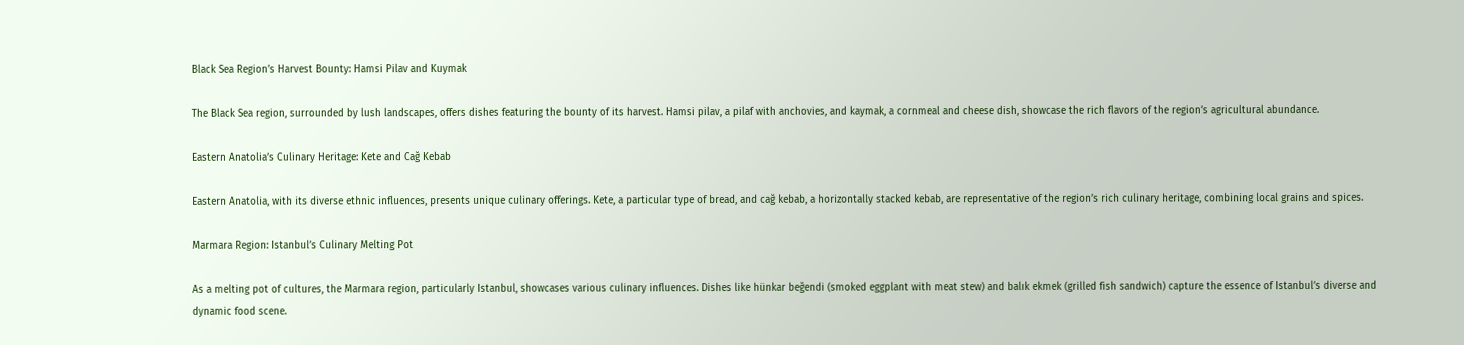Black Sea Region’s Harvest Bounty: Hamsi Pilav and Kuymak

The Black Sea region, surrounded by lush landscapes, offers dishes featuring the bounty of its harvest. Hamsi pilav, a pilaf with anchovies, and kaymak, a cornmeal and cheese dish, showcase the rich flavors of the region’s agricultural abundance.

Eastern Anatolia’s Culinary Heritage: Kete and Cağ Kebab

Eastern Anatolia, with its diverse ethnic influences, presents unique culinary offerings. Kete, a particular type of bread, and cağ kebab, a horizontally stacked kebab, are representative of the region’s rich culinary heritage, combining local grains and spices.

Marmara Region: Istanbul’s Culinary Melting Pot

As a melting pot of cultures, the Marmara region, particularly Istanbul, showcases various culinary influences. Dishes like hünkar beğendi (smoked eggplant with meat stew) and balık ekmek (grilled fish sandwich) capture the essence of Istanbul’s diverse and dynamic food scene.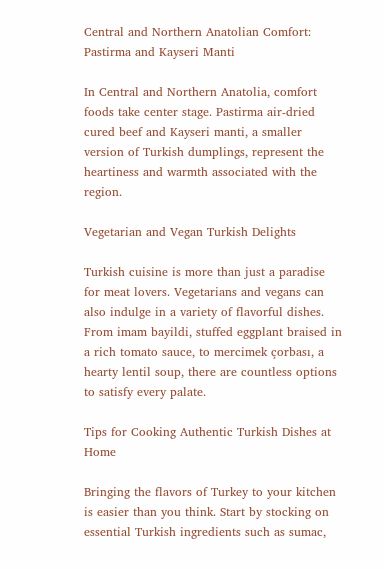Central and Northern Anatolian Comfort: Pastirma and Kayseri Manti

In Central and Northern Anatolia, comfort foods take center stage. Pastirma air-dried cured beef and Kayseri manti, a smaller version of Turkish dumplings, represent the heartiness and warmth associated with the region.

Vegetarian and Vegan Turkish Delights

Turkish cuisine is more than just a paradise for meat lovers. Vegetarians and vegans can also indulge in a variety of flavorful dishes. From imam bayildi, stuffed eggplant braised in a rich tomato sauce, to mercimek çorbası, a hearty lentil soup, there are countless options to satisfy every palate.

Tips for Cooking Authentic Turkish Dishes at Home

Bringing the flavors of Turkey to your kitchen is easier than you think. Start by stocking on essential Turkish ingredients such as sumac,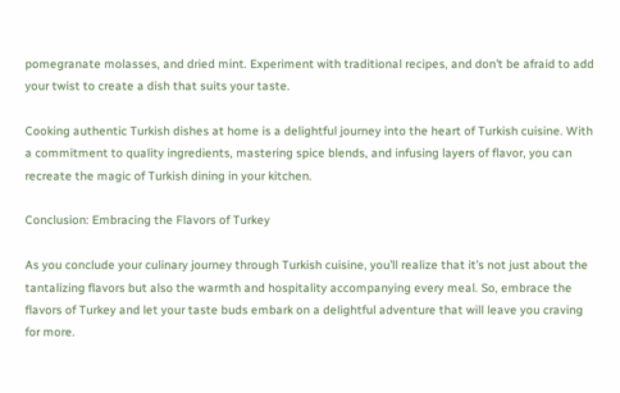pomegranate molasses, and dried mint. Experiment with traditional recipes, and don’t be afraid to add your twist to create a dish that suits your taste.

Cooking authentic Turkish dishes at home is a delightful journey into the heart of Turkish cuisine. With a commitment to quality ingredients, mastering spice blends, and infusing layers of flavor, you can recreate the magic of Turkish dining in your kitchen.

Conclusion: Embracing the Flavors of Turkey

As you conclude your culinary journey through Turkish cuisine, you’ll realize that it’s not just about the tantalizing flavors but also the warmth and hospitality accompanying every meal. So, embrace the flavors of Turkey and let your taste buds embark on a delightful adventure that will leave you craving for more.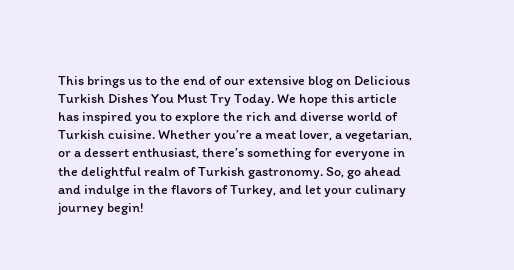This brings us to the end of our extensive blog on Delicious Turkish Dishes You Must Try Today. We hope this article has inspired you to explore the rich and diverse world of Turkish cuisine. Whether you’re a meat lover, a vegetarian, or a dessert enthusiast, there’s something for everyone in the delightful realm of Turkish gastronomy. So, go ahead and indulge in the flavors of Turkey, and let your culinary journey begin!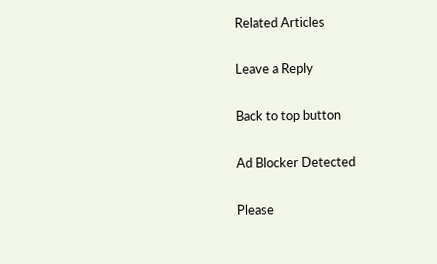Related Articles

Leave a Reply

Back to top button

Ad Blocker Detected

Please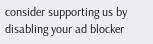consider supporting us by disabling your ad blocker